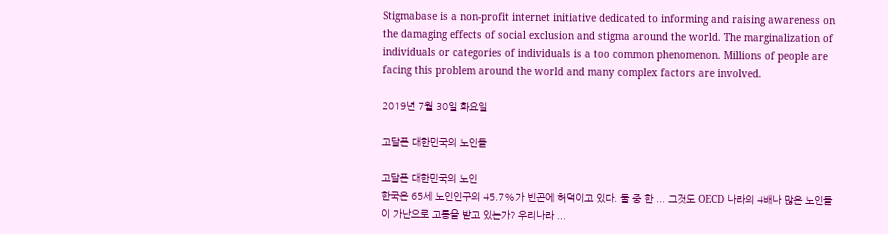Stigmabase is a non-profit internet initiative dedicated to informing and raising awareness on the damaging effects of social exclusion and stigma around the world. The marginalization of individuals or categories of individuals is a too common phenomenon. Millions of people are facing this problem around the world and many complex factors are involved.

2019년 7월 30일 화요일

고달픈 대한민국의 노인들

고달픈 대한민국의 노인
한국은 65세 노인인구의 45.7%가 빈곤에 허덕이고 있다. 둘 중 한 ... 그것도 OECD 나라의 4배나 많은 노인들이 가난으로 고통을 받고 있는가? 우리나라 ...